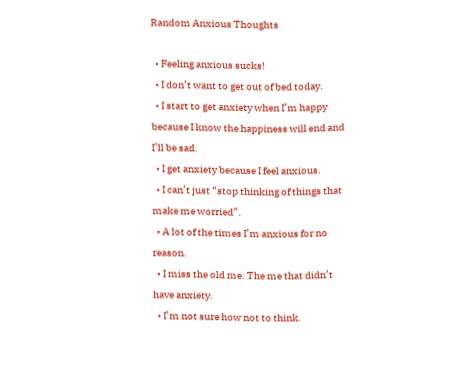Random Anxious Thoughts

  • Feeling anxious sucks!
  • I don’t want to get out of bed today.
  • I start to get anxiety when I’m happy because I know the happiness will end and I’ll be sad.
  • I get anxiety because I feel anxious.
  • I can’t just “stop thinking of things that make me worried”.
  • A lot of the times I’m anxious for no reason.
  • I miss the old me. The me that didn’t have anxiety.
  • I’m not sure how not to think.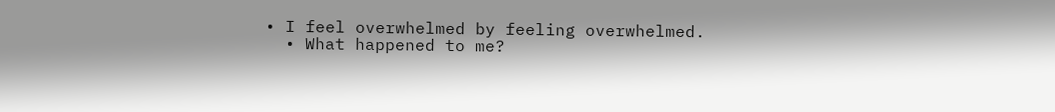• I feel overwhelmed by feeling overwhelmed.
  • What happened to me?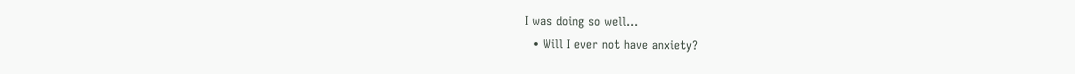I was doing so well…
  • Will I ever not have anxiety?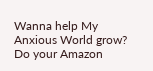Wanna help My Anxious World grow? Do your Amazon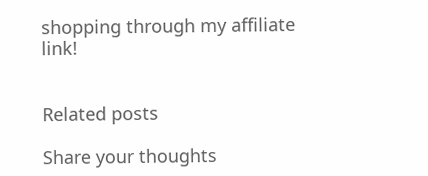shopping through my affiliate link!


Related posts

Share your thoughts